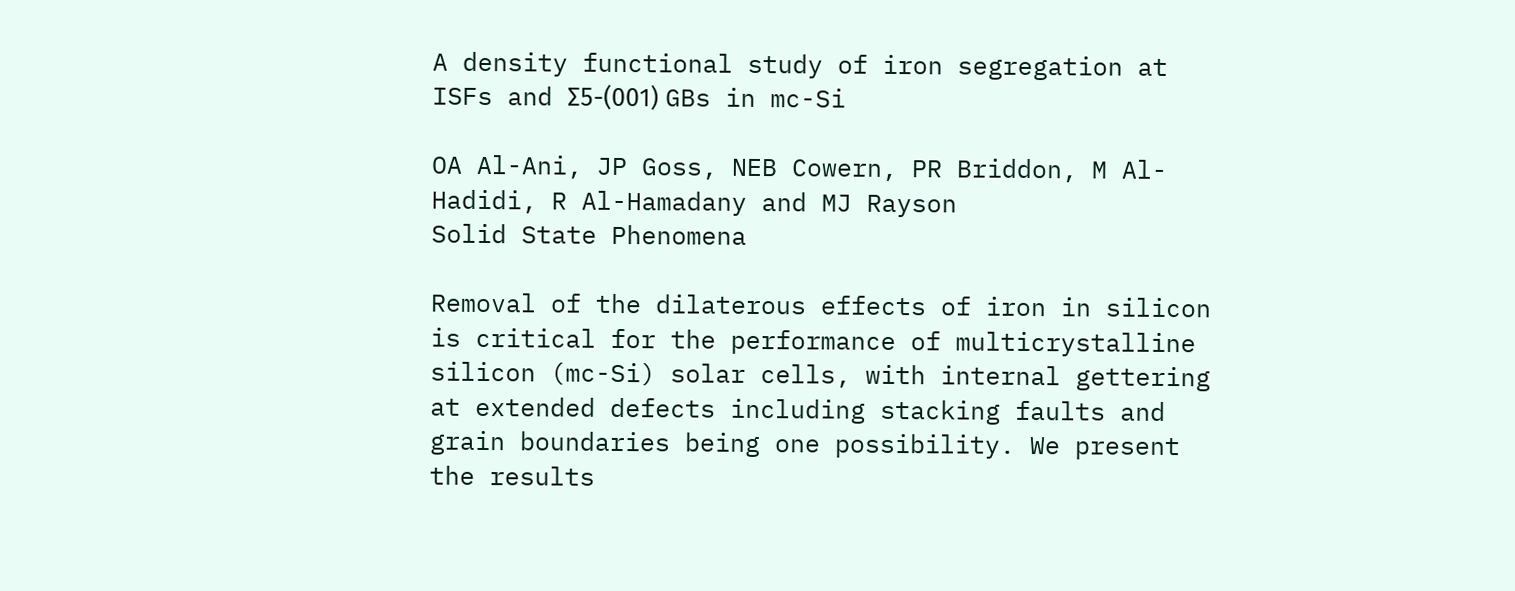A density functional study of iron segregation at ISFs and Σ5-(001) GBs in mc-Si

OA Al-Ani, JP Goss, NEB Cowern, PR Briddon, M Al-Hadidi, R Al-Hamadany and MJ Rayson
Solid State Phenomena

Removal of the dilaterous effects of iron in silicon is critical for the performance of multicrystalline silicon (mc-Si) solar cells, with internal gettering at extended defects including stacking faults and grain boundaries being one possibility. We present the results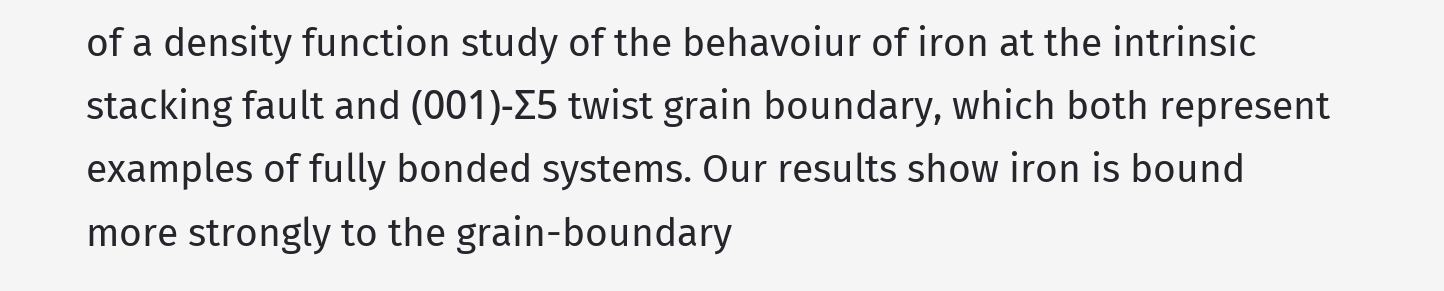of a density function study of the behavoiur of iron at the intrinsic stacking fault and (001)-Σ5 twist grain boundary, which both represent examples of fully bonded systems. Our results show iron is bound more strongly to the grain-boundary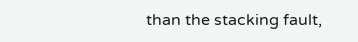than the stacking fault,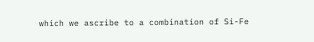which we ascribe to a combination of Si-Fe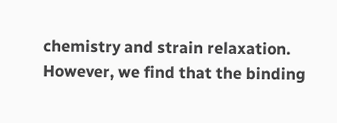chemistry and strain relaxation. However, we find that the binding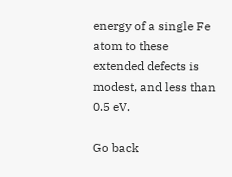energy of a single Fe atom to these extended defects is modest, and less than 0.5 eV.

Go back